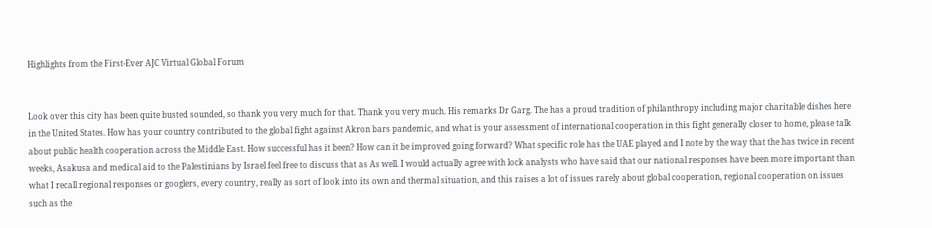Highlights from the First-Ever AJC Virtual Global Forum


Look over this city has been quite busted sounded, so thank you very much for that. Thank you very much. His remarks Dr Garg. The has a proud tradition of philanthropy including major charitable dishes here in the United States. How has your country contributed to the global fight against Akron bars pandemic, and what is your assessment of international cooperation in this fight generally closer to home, please talk about public health cooperation across the Middle East. How successful has it been? How can it be improved going forward? What specific role has the UAE played and I note by the way that the has twice in recent weeks, Asakusa and medical aid to the Palestinians by Israel feel free to discuss that as As well. I would actually agree with lock analysts who have said that our national responses have been more important than what I recall regional responses or googlers, every country, really as sort of look into its own and thermal situation, and this raises a lot of issues rarely about global cooperation, regional cooperation on issues such as the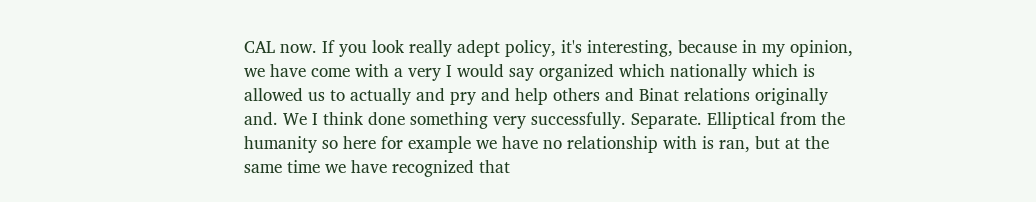CAL now. If you look really adept policy, it's interesting, because in my opinion, we have come with a very I would say organized which nationally which is allowed us to actually and pry and help others and Binat relations originally and. We I think done something very successfully. Separate. Elliptical from the humanity so here for example we have no relationship with is ran, but at the same time we have recognized that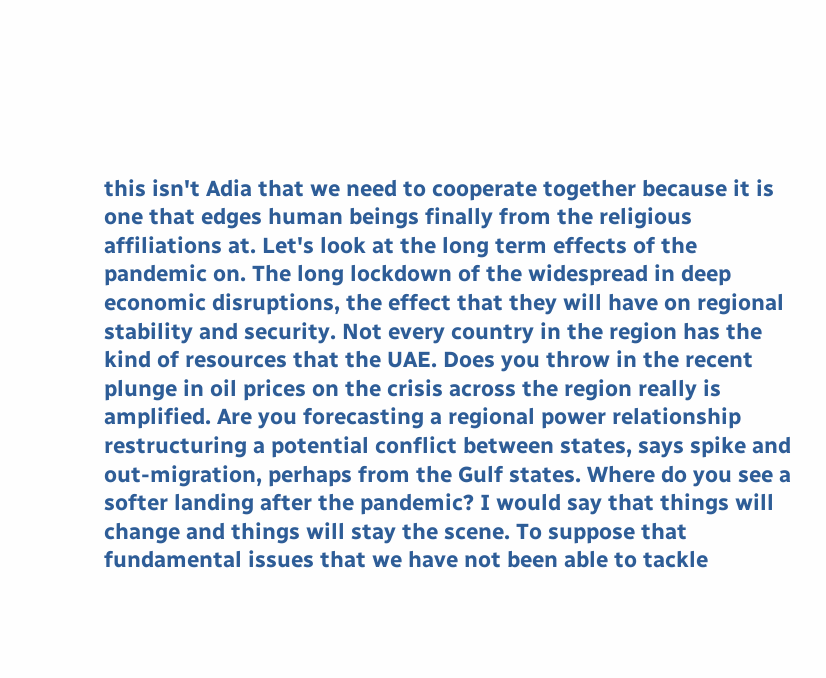this isn't Adia that we need to cooperate together because it is one that edges human beings finally from the religious affiliations at. Let's look at the long term effects of the pandemic on. The long lockdown of the widespread in deep economic disruptions, the effect that they will have on regional stability and security. Not every country in the region has the kind of resources that the UAE. Does you throw in the recent plunge in oil prices on the crisis across the region really is amplified. Are you forecasting a regional power relationship restructuring a potential conflict between states, says spike and out-migration, perhaps from the Gulf states. Where do you see a softer landing after the pandemic? I would say that things will change and things will stay the scene. To suppose that fundamental issues that we have not been able to tackle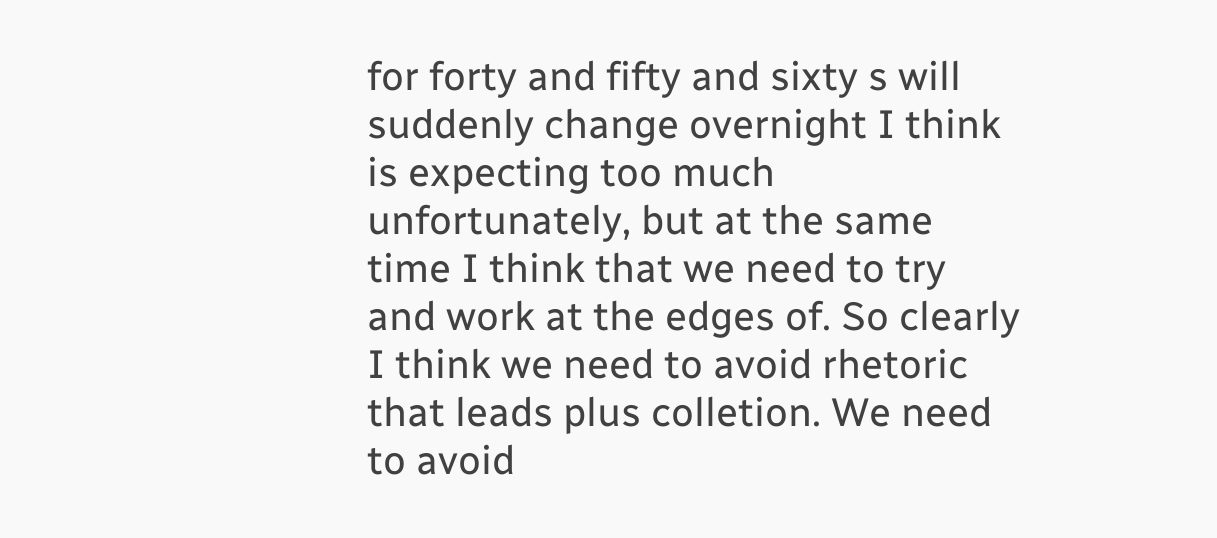for forty and fifty and sixty s will suddenly change overnight I think is expecting too much unfortunately, but at the same time I think that we need to try and work at the edges of. So clearly I think we need to avoid rhetoric that leads plus colletion. We need to avoid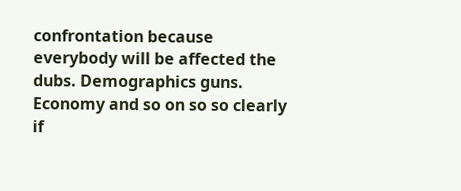confrontation because everybody will be affected the dubs. Demographics guns. Economy and so on so so clearly if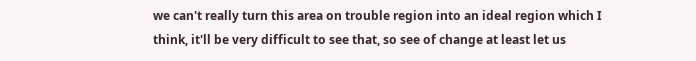we can't really turn this area on trouble region into an ideal region which I think, it'll be very difficult to see that, so see of change at least let us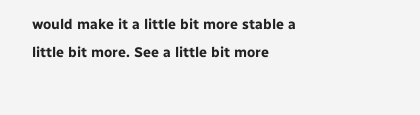would make it a little bit more stable a little bit more. See a little bit more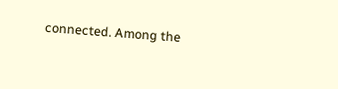connected. Among the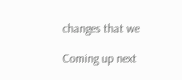changes that we

Coming up next